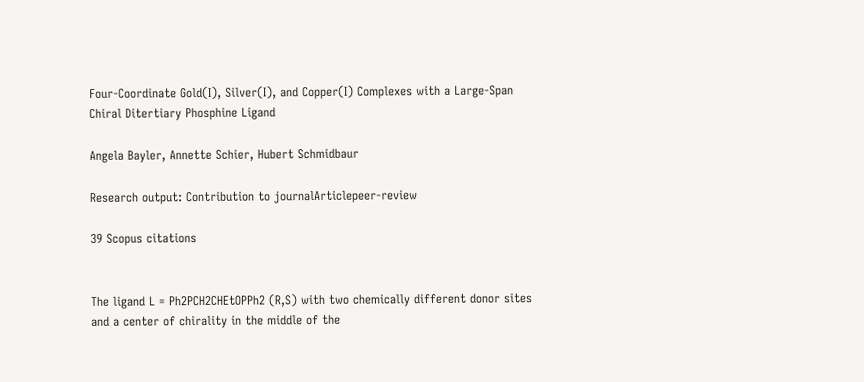Four-Coordinate Gold(I), Silver(I), and Copper(I) Complexes with a Large-Span Chiral Ditertiary Phosphine Ligand

Angela Bayler, Annette Schier, Hubert Schmidbaur

Research output: Contribution to journalArticlepeer-review

39 Scopus citations


The ligand L = Ph2PCH2CHEtOPPh2 (R,S) with two chemically different donor sites and a center of chirality in the middle of the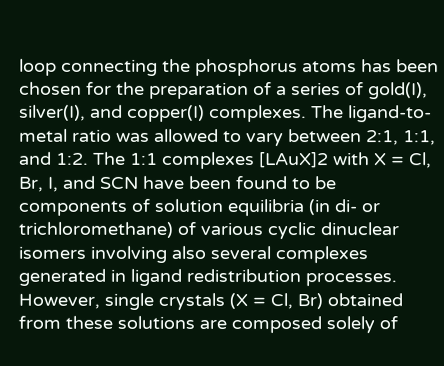loop connecting the phosphorus atoms has been chosen for the preparation of a series of gold(I), silver(I), and copper(I) complexes. The ligand-to-metal ratio was allowed to vary between 2:1, 1:1, and 1:2. The 1:1 complexes [LAuX]2 with X = Cl, Br, I, and SCN have been found to be components of solution equilibria (in di- or trichloromethane) of various cyclic dinuclear isomers involving also several complexes generated in ligand redistribution processes. However, single crystals (X = Cl, Br) obtained from these solutions are composed solely of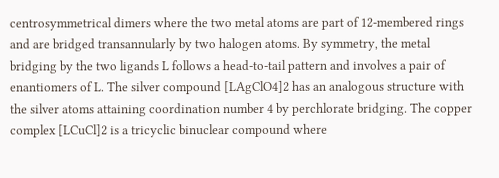centrosymmetrical dimers where the two metal atoms are part of 12-membered rings and are bridged transannularly by two halogen atoms. By symmetry, the metal bridging by the two ligands L follows a head-to-tail pattern and involves a pair of enantiomers of L. The silver compound [LAgClO4]2 has an analogous structure with the silver atoms attaining coordination number 4 by perchlorate bridging. The copper complex [LCuCl]2 is a tricyclic binuclear compound where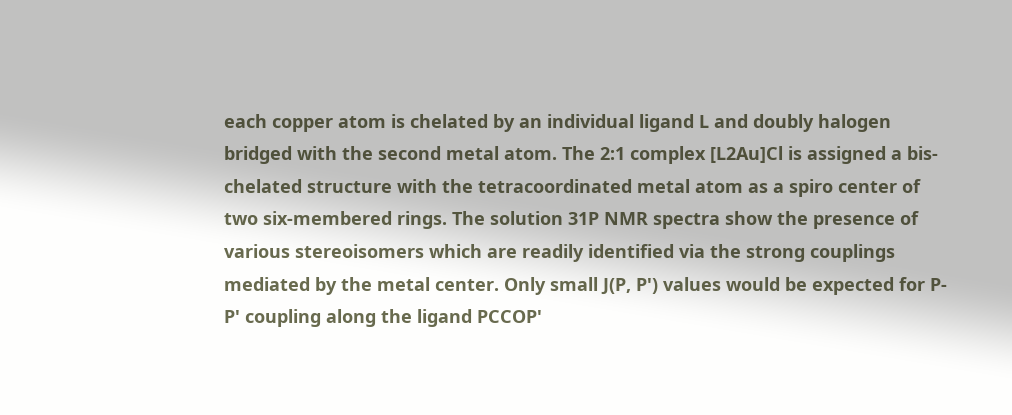each copper atom is chelated by an individual ligand L and doubly halogen bridged with the second metal atom. The 2:1 complex [L2Au]Cl is assigned a bis-chelated structure with the tetracoordinated metal atom as a spiro center of two six-membered rings. The solution 31P NMR spectra show the presence of various stereoisomers which are readily identified via the strong couplings mediated by the metal center. Only small J(P, P') values would be expected for P-P' coupling along the ligand PCCOP'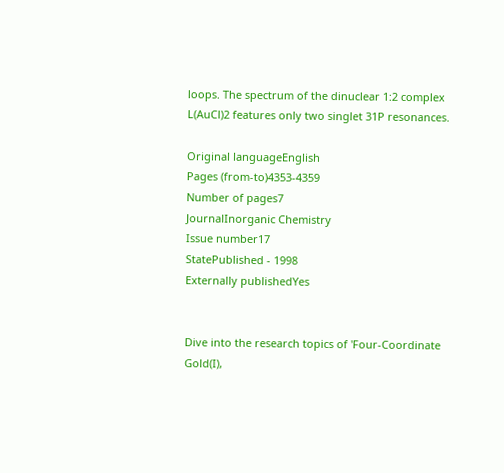loops. The spectrum of the dinuclear 1:2 complex L(AuCl)2 features only two singlet 31P resonances.

Original languageEnglish
Pages (from-to)4353-4359
Number of pages7
JournalInorganic Chemistry
Issue number17
StatePublished - 1998
Externally publishedYes


Dive into the research topics of 'Four-Coordinate Gold(I),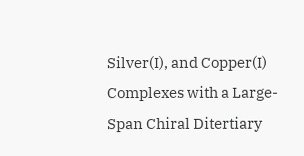Silver(I), and Copper(I) Complexes with a Large-Span Chiral Ditertiary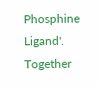Phosphine Ligand'. Together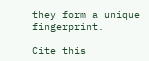they form a unique fingerprint.

Cite this